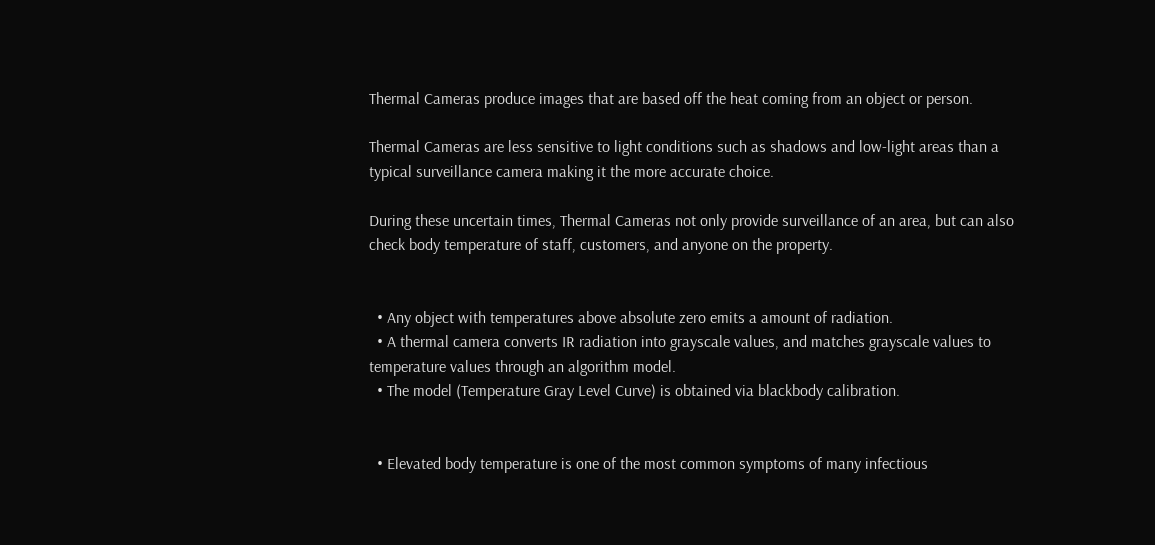Thermal Cameras produce images that are based off the heat coming from an object or person.

Thermal Cameras are less sensitive to light conditions such as shadows and low-light areas than a typical surveillance camera making it the more accurate choice.

During these uncertain times, Thermal Cameras not only provide surveillance of an area, but can also check body temperature of staff, customers, and anyone on the property.


  • Any object with temperatures above absolute zero emits a amount of radiation.
  • A thermal camera converts IR radiation into grayscale values, and matches grayscale values to temperature values through an algorithm model.
  • The model (Temperature Gray Level Curve) is obtained via blackbody calibration.


  • Elevated body temperature is one of the most common symptoms of many infectious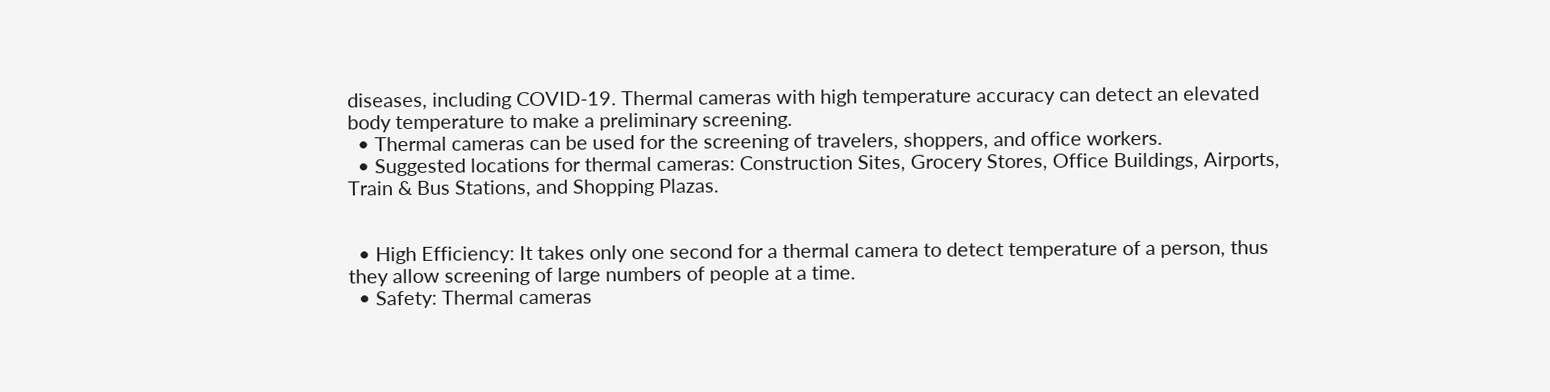diseases, including COVID-19. Thermal cameras with high temperature accuracy can detect an elevated body temperature to make a preliminary screening.
  • Thermal cameras can be used for the screening of travelers, shoppers, and office workers.
  • Suggested locations for thermal cameras: Construction Sites, Grocery Stores, Office Buildings, Airports, Train & Bus Stations, and Shopping Plazas.


  • High Efficiency: It takes only one second for a thermal camera to detect temperature of a person, thus they allow screening of large numbers of people at a time.
  • Safety: Thermal cameras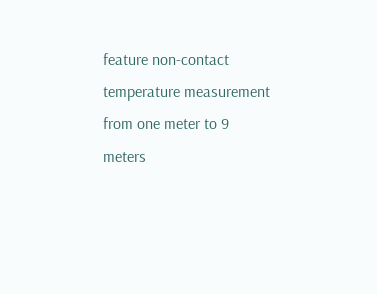feature non-contact temperature measurement from one meter to 9 meters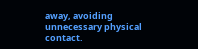away, avoiding unnecessary physical contact.